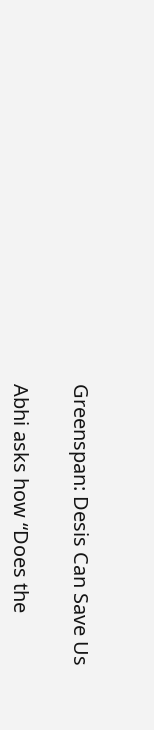Greenspan: Desis Can Save Us

Abhi asks how “Does the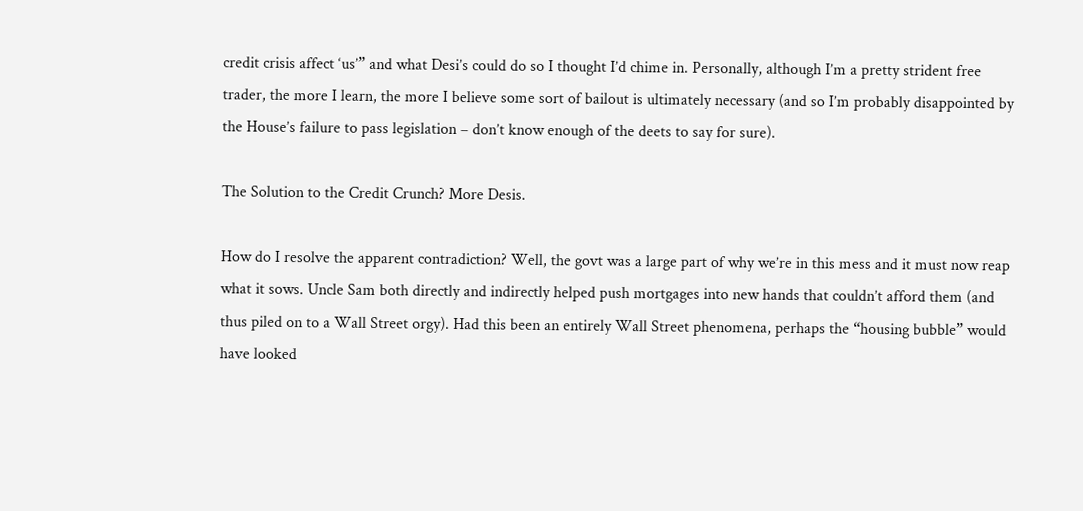credit crisis affect ‘us’” and what Desi’s could do so I thought I’d chime in. Personally, although I’m a pretty strident free trader, the more I learn, the more I believe some sort of bailout is ultimately necessary (and so I’m probably disappointed by the House’s failure to pass legislation – don’t know enough of the deets to say for sure).

The Solution to the Credit Crunch? More Desis.

How do I resolve the apparent contradiction? Well, the govt was a large part of why we’re in this mess and it must now reap what it sows. Uncle Sam both directly and indirectly helped push mortgages into new hands that couldn’t afford them (and thus piled on to a Wall Street orgy). Had this been an entirely Wall Street phenomena, perhaps the “housing bubble” would have looked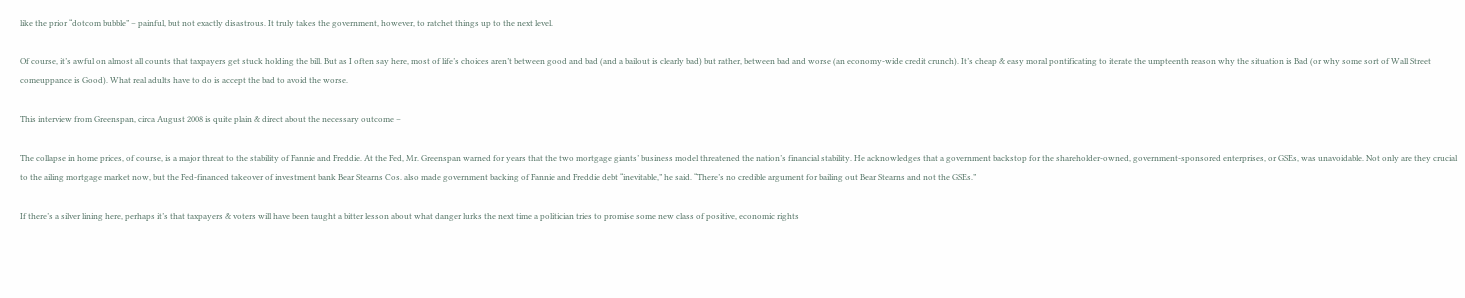like the prior “dotcom bubble” – painful, but not exactly disastrous. It truly takes the government, however, to ratchet things up to the next level.

Of course, it’s awful on almost all counts that taxpayers get stuck holding the bill. But as I often say here, most of life’s choices aren’t between good and bad (and a bailout is clearly bad) but rather, between bad and worse (an economy-wide credit crunch). It’s cheap & easy moral pontificating to iterate the umpteenth reason why the situation is Bad (or why some sort of Wall Street comeuppance is Good). What real adults have to do is accept the bad to avoid the worse.

This interview from Greenspan, circa August 2008 is quite plain & direct about the necessary outcome –

The collapse in home prices, of course, is a major threat to the stability of Fannie and Freddie. At the Fed, Mr. Greenspan warned for years that the two mortgage giants’ business model threatened the nation’s financial stability. He acknowledges that a government backstop for the shareholder-owned, government-sponsored enterprises, or GSEs, was unavoidable. Not only are they crucial to the ailing mortgage market now, but the Fed-financed takeover of investment bank Bear Stearns Cos. also made government backing of Fannie and Freddie debt “inevitable,” he said. “There’s no credible argument for bailing out Bear Stearns and not the GSEs.”

If there’s a silver lining here, perhaps it’s that taxpayers & voters will have been taught a bitter lesson about what danger lurks the next time a politician tries to promise some new class of positive, economic rights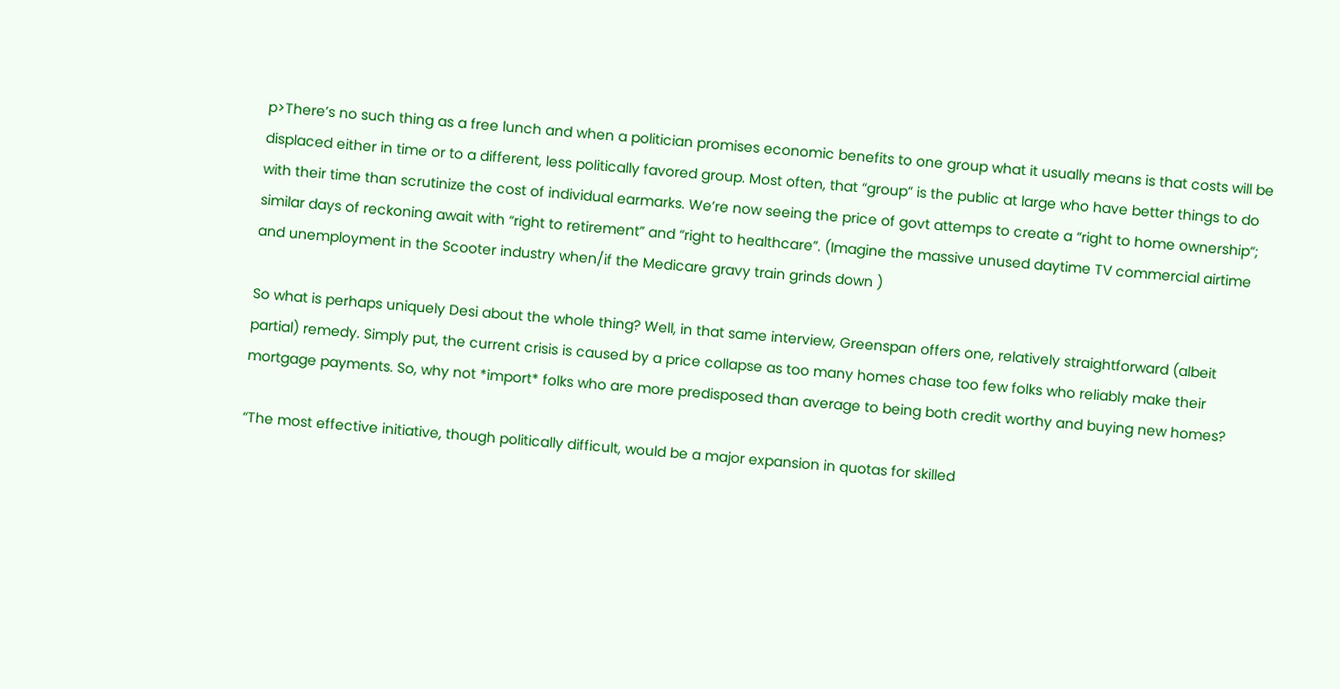p>There’s no such thing as a free lunch and when a politician promises economic benefits to one group what it usually means is that costs will be displaced either in time or to a different, less politically favored group. Most often, that “group” is the public at large who have better things to do with their time than scrutinize the cost of individual earmarks. We’re now seeing the price of govt attemps to create a “right to home ownership“; similar days of reckoning await with “right to retirement” and “right to healthcare”. (Imagine the massive unused daytime TV commercial airtime and unemployment in the Scooter industry when/if the Medicare gravy train grinds down )

So what is perhaps uniquely Desi about the whole thing? Well, in that same interview, Greenspan offers one, relatively straightforward (albeit partial) remedy. Simply put, the current crisis is caused by a price collapse as too many homes chase too few folks who reliably make their mortgage payments. So, why not *import* folks who are more predisposed than average to being both credit worthy and buying new homes?

“The most effective initiative, though politically difficult, would be a major expansion in quotas for skilled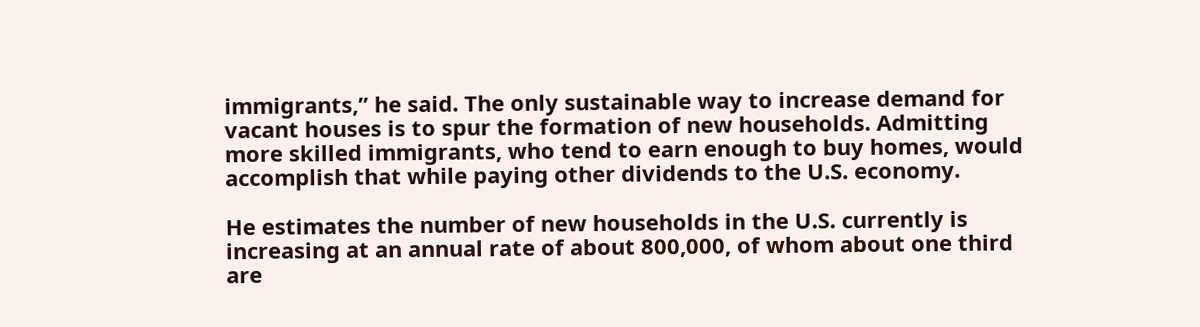immigrants,” he said. The only sustainable way to increase demand for vacant houses is to spur the formation of new households. Admitting more skilled immigrants, who tend to earn enough to buy homes, would accomplish that while paying other dividends to the U.S. economy.

He estimates the number of new households in the U.S. currently is increasing at an annual rate of about 800,000, of whom about one third are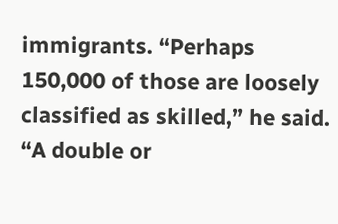immigrants. “Perhaps 150,000 of those are loosely classified as skilled,” he said. “A double or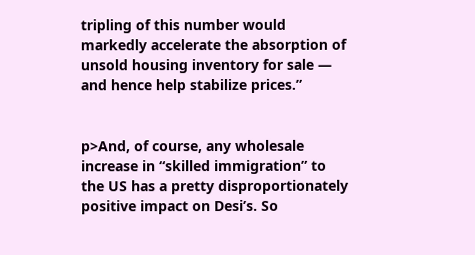tripling of this number would markedly accelerate the absorption of unsold housing inventory for sale — and hence help stabilize prices.”


p>And, of course, any wholesale increase in “skilled immigration” to the US has a pretty disproportionately positive impact on Desi’s. So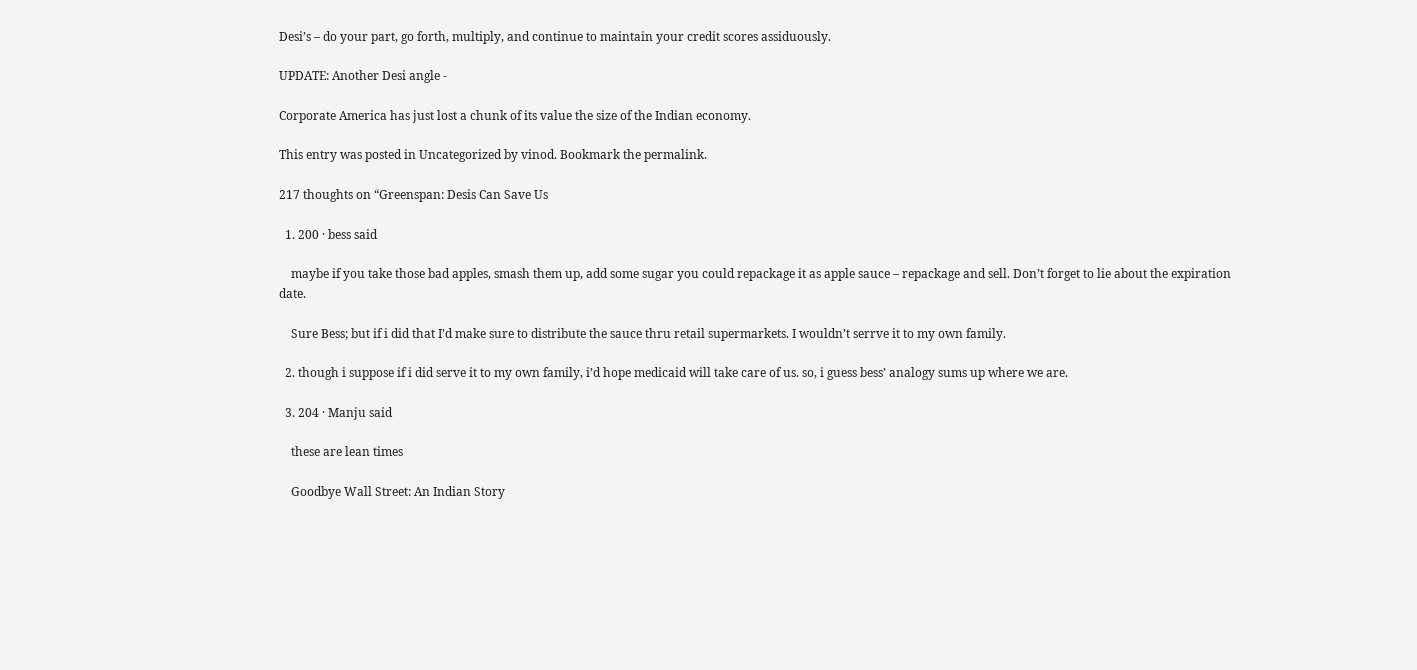Desi’s – do your part, go forth, multiply, and continue to maintain your credit scores assiduously.

UPDATE: Another Desi angle -

Corporate America has just lost a chunk of its value the size of the Indian economy.

This entry was posted in Uncategorized by vinod. Bookmark the permalink.

217 thoughts on “Greenspan: Desis Can Save Us

  1. 200 · bess said

    maybe if you take those bad apples, smash them up, add some sugar you could repackage it as apple sauce – repackage and sell. Don’t forget to lie about the expiration date.

    Sure Bess; but if i did that I’d make sure to distribute the sauce thru retail supermarkets. I wouldn’t serrve it to my own family.

  2. though i suppose if i did serve it to my own family, i’d hope medicaid will take care of us. so, i guess bess’ analogy sums up where we are.

  3. 204 · Manju said

    these are lean times

    Goodbye Wall Street: An Indian Story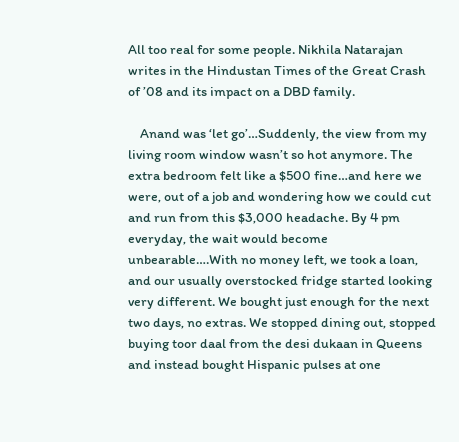All too real for some people. Nikhila Natarajan writes in the Hindustan Times of the Great Crash of ’08 and its impact on a DBD family.

    Anand was ‘let go’…Suddenly, the view from my living room window wasn’t so hot anymore. The extra bedroom felt like a $500 fine…and here we were, out of a job and wondering how we could cut and run from this $3,000 headache. By 4 pm everyday, the wait would become unbearable….With no money left, we took a loan, and our usually overstocked fridge started looking very different. We bought just enough for the next two days, no extras. We stopped dining out, stopped buying toor daal from the desi dukaan in Queens and instead bought Hispanic pulses at one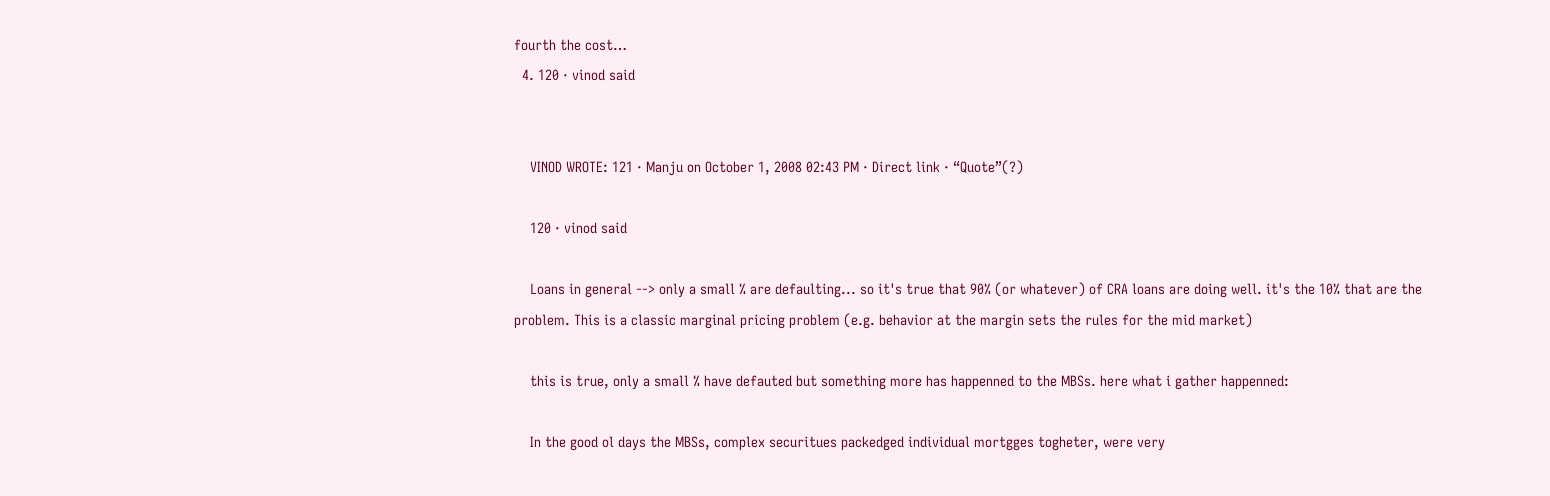fourth the cost…
  4. 120 · vinod said


    VINOD WROTE: 121 · Manju on October 1, 2008 02:43 PM · Direct link · “Quote”(?)

    120 · vinod said

    Loans in general --> only a small % are defaulting... so it's true that 90% (or whatever) of CRA loans are doing well. it's the 10% that are the problem. This is a classic marginal pricing problem (e.g. behavior at the margin sets the rules for the mid market)

    this is true, only a small % have defauted but something more has happenned to the MBSs. here what i gather happenned:

    In the good ol days the MBSs, complex securitues packedged individual mortgges togheter, were very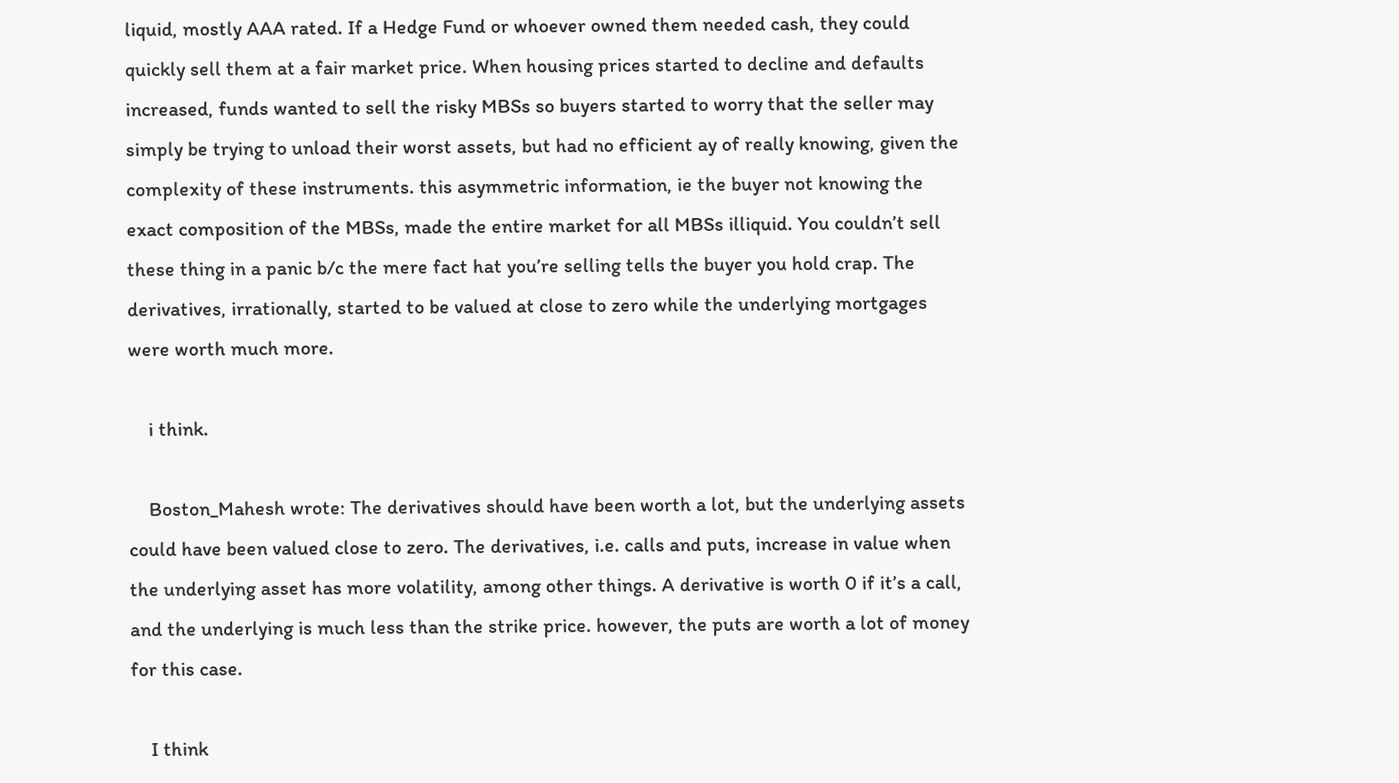liquid, mostly AAA rated. If a Hedge Fund or whoever owned them needed cash, they could quickly sell them at a fair market price. When housing prices started to decline and defaults increased, funds wanted to sell the risky MBSs so buyers started to worry that the seller may simply be trying to unload their worst assets, but had no efficient ay of really knowing, given the complexity of these instruments. this asymmetric information, ie the buyer not knowing the exact composition of the MBSs, made the entire market for all MBSs illiquid. You couldn’t sell these thing in a panic b/c the mere fact hat you’re selling tells the buyer you hold crap. The derivatives, irrationally, started to be valued at close to zero while the underlying mortgages were worth much more.

    i think.

    Boston_Mahesh wrote: The derivatives should have been worth a lot, but the underlying assets could have been valued close to zero. The derivatives, i.e. calls and puts, increase in value when the underlying asset has more volatility, among other things. A derivative is worth 0 if it’s a call, and the underlying is much less than the strike price. however, the puts are worth a lot of money for this case.

    I think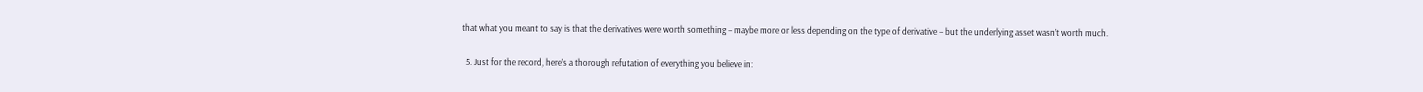that what you meant to say is that the derivatives were worth something – maybe more or less depending on the type of derivative – but the underlying asset wasn’t worth much.

  5. Just for the record, here’s a thorough refutation of everything you believe in: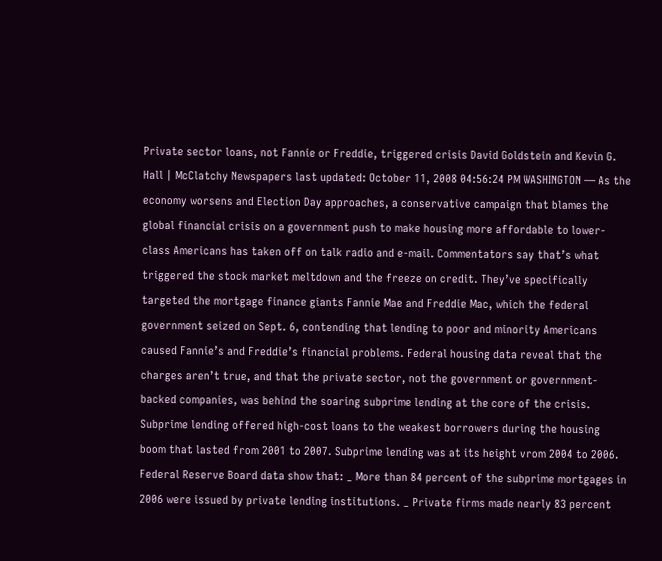Private sector loans, not Fannie or Freddie, triggered crisis David Goldstein and Kevin G. Hall | McClatchy Newspapers last updated: October 11, 2008 04:56:24 PM WASHINGTON — As the economy worsens and Election Day approaches, a conservative campaign that blames the global financial crisis on a government push to make housing more affordable to lower-class Americans has taken off on talk radio and e-mail. Commentators say that’s what triggered the stock market meltdown and the freeze on credit. They’ve specifically targeted the mortgage finance giants Fannie Mae and Freddie Mac, which the federal government seized on Sept. 6, contending that lending to poor and minority Americans caused Fannie’s and Freddie’s financial problems. Federal housing data reveal that the charges aren’t true, and that the private sector, not the government or government-backed companies, was behind the soaring subprime lending at the core of the crisis. Subprime lending offered high-cost loans to the weakest borrowers during the housing boom that lasted from 2001 to 2007. Subprime lending was at its height vrom 2004 to 2006. Federal Reserve Board data show that: _ More than 84 percent of the subprime mortgages in 2006 were issued by private lending institutions. _ Private firms made nearly 83 percent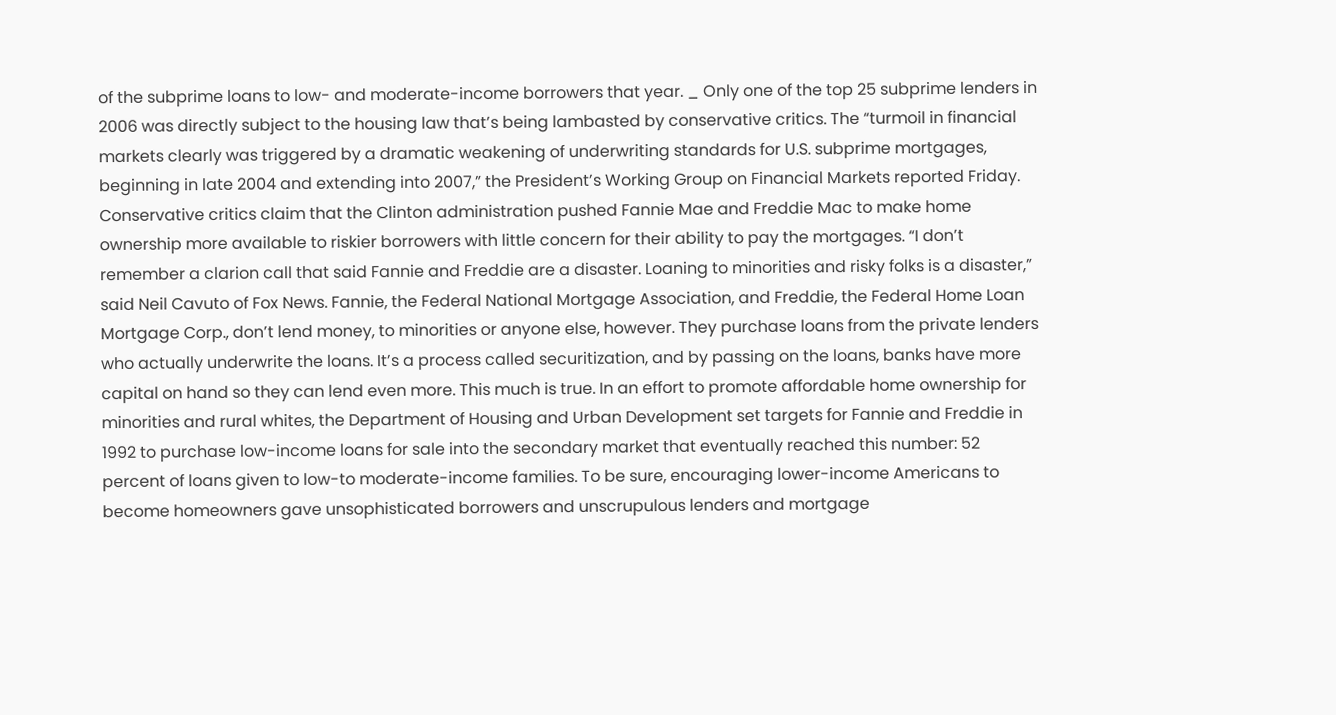of the subprime loans to low- and moderate-income borrowers that year. _ Only one of the top 25 subprime lenders in 2006 was directly subject to the housing law that’s being lambasted by conservative critics. The “turmoil in financial markets clearly was triggered by a dramatic weakening of underwriting standards for U.S. subprime mortgages, beginning in late 2004 and extending into 2007,” the President’s Working Group on Financial Markets reported Friday. Conservative critics claim that the Clinton administration pushed Fannie Mae and Freddie Mac to make home ownership more available to riskier borrowers with little concern for their ability to pay the mortgages. “I don’t remember a clarion call that said Fannie and Freddie are a disaster. Loaning to minorities and risky folks is a disaster,” said Neil Cavuto of Fox News. Fannie, the Federal National Mortgage Association, and Freddie, the Federal Home Loan Mortgage Corp., don’t lend money, to minorities or anyone else, however. They purchase loans from the private lenders who actually underwrite the loans. It’s a process called securitization, and by passing on the loans, banks have more capital on hand so they can lend even more. This much is true. In an effort to promote affordable home ownership for minorities and rural whites, the Department of Housing and Urban Development set targets for Fannie and Freddie in 1992 to purchase low-income loans for sale into the secondary market that eventually reached this number: 52 percent of loans given to low-to moderate-income families. To be sure, encouraging lower-income Americans to become homeowners gave unsophisticated borrowers and unscrupulous lenders and mortgage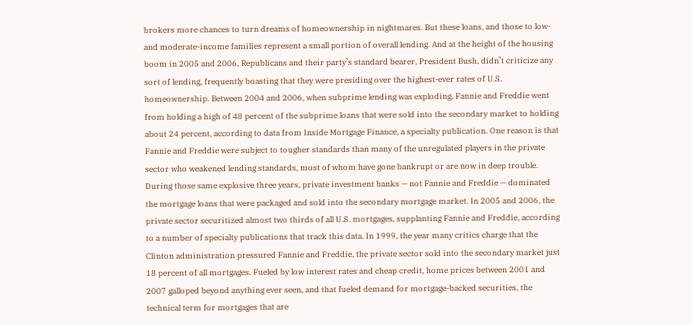brokers more chances to turn dreams of homeownership in nightmares. But these loans, and those to low- and moderate-income families represent a small portion of overall lending. And at the height of the housing boom in 2005 and 2006, Republicans and their party’s standard bearer, President Bush, didn’t criticize any sort of lending, frequently boasting that they were presiding over the highest-ever rates of U.S. homeownership. Between 2004 and 2006, when subprime lending was exploding, Fannie and Freddie went from holding a high of 48 percent of the subprime loans that were sold into the secondary market to holding about 24 percent, according to data from Inside Mortgage Finance, a specialty publication. One reason is that Fannie and Freddie were subject to tougher standards than many of the unregulated players in the private sector who weakened lending standards, most of whom have gone bankrupt or are now in deep trouble. During those same explosive three years, private investment banks — not Fannie and Freddie — dominated the mortgage loans that were packaged and sold into the secondary mortgage market. In 2005 and 2006, the private sector securitized almost two thirds of all U.S. mortgages, supplanting Fannie and Freddie, according to a number of specialty publications that track this data. In 1999, the year many critics charge that the Clinton administration pressured Fannie and Freddie, the private sector sold into the secondary market just 18 percent of all mortgages. Fueled by low interest rates and cheap credit, home prices between 2001 and 2007 galloped beyond anything ever seen, and that fueled demand for mortgage-backed securities, the technical term for mortgages that are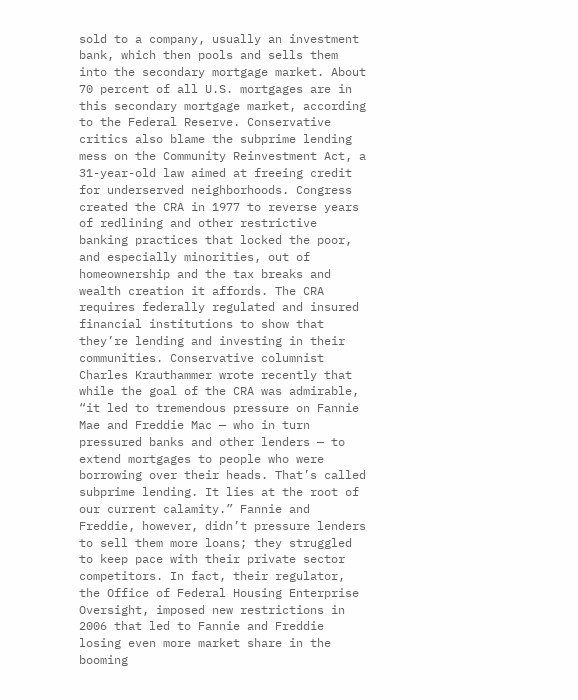sold to a company, usually an investment bank, which then pools and sells them into the secondary mortgage market. About 70 percent of all U.S. mortgages are in this secondary mortgage market, according to the Federal Reserve. Conservative critics also blame the subprime lending mess on the Community Reinvestment Act, a 31-year-old law aimed at freeing credit for underserved neighborhoods. Congress created the CRA in 1977 to reverse years of redlining and other restrictive banking practices that locked the poor, and especially minorities, out of homeownership and the tax breaks and wealth creation it affords. The CRA requires federally regulated and insured financial institutions to show that they’re lending and investing in their communities. Conservative columnist Charles Krauthammer wrote recently that while the goal of the CRA was admirable, “it led to tremendous pressure on Fannie Mae and Freddie Mac — who in turn pressured banks and other lenders — to extend mortgages to people who were borrowing over their heads. That’s called subprime lending. It lies at the root of our current calamity.” Fannie and Freddie, however, didn’t pressure lenders to sell them more loans; they struggled to keep pace with their private sector competitors. In fact, their regulator, the Office of Federal Housing Enterprise Oversight, imposed new restrictions in 2006 that led to Fannie and Freddie losing even more market share in the booming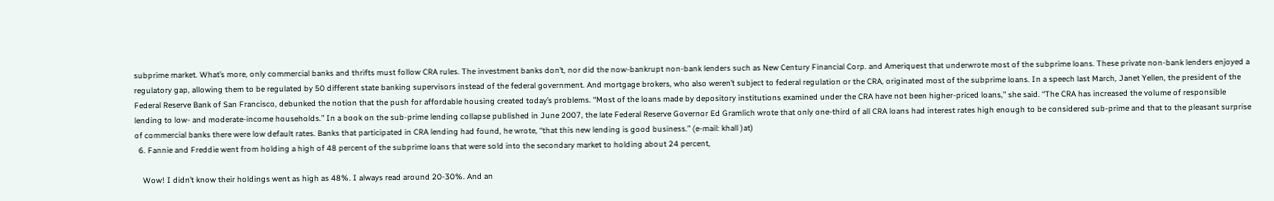subprime market. What’s more, only commercial banks and thrifts must follow CRA rules. The investment banks don’t, nor did the now-bankrupt non-bank lenders such as New Century Financial Corp. and Ameriquest that underwrote most of the subprime loans. These private non-bank lenders enjoyed a regulatory gap, allowing them to be regulated by 50 different state banking supervisors instead of the federal government. And mortgage brokers, who also weren’t subject to federal regulation or the CRA, originated most of the subprime loans. In a speech last March, Janet Yellen, the president of the Federal Reserve Bank of San Francisco, debunked the notion that the push for affordable housing created today’s problems. “Most of the loans made by depository institutions examined under the CRA have not been higher-priced loans,” she said. “The CRA has increased the volume of responsible lending to low- and moderate-income households.” In a book on the sub-prime lending collapse published in June 2007, the late Federal Reserve Governor Ed Gramlich wrote that only one-third of all CRA loans had interest rates high enough to be considered sub-prime and that to the pleasant surprise of commercial banks there were low default rates. Banks that participated in CRA lending had found, he wrote, “that this new lending is good business.” (e-mail: khall )at)
  6. Fannie and Freddie went from holding a high of 48 percent of the subprime loans that were sold into the secondary market to holding about 24 percent,

    Wow! I didn’t know their holdings went as high as 48%. I always read around 20-30%. And an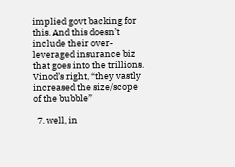implied govt backing for this. And this doesn’t include their over-leveraged insurance biz that goes into the trillions. Vinod’s right, “they vastly increased the size/scope of the bubble”

  7. well, in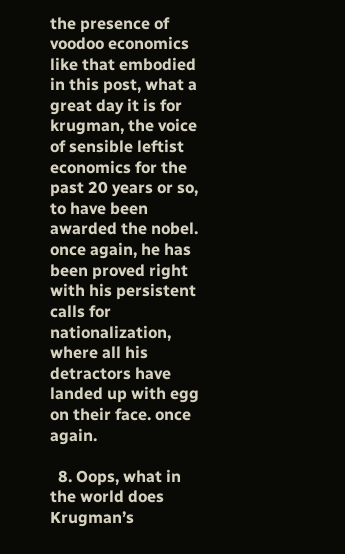the presence of voodoo economics like that embodied in this post, what a great day it is for krugman, the voice of sensible leftist economics for the past 20 years or so, to have been awarded the nobel. once again, he has been proved right with his persistent calls for nationalization, where all his detractors have landed up with egg on their face. once again.

  8. Oops, what in the world does Krugman’s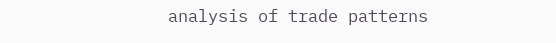analysis of trade patterns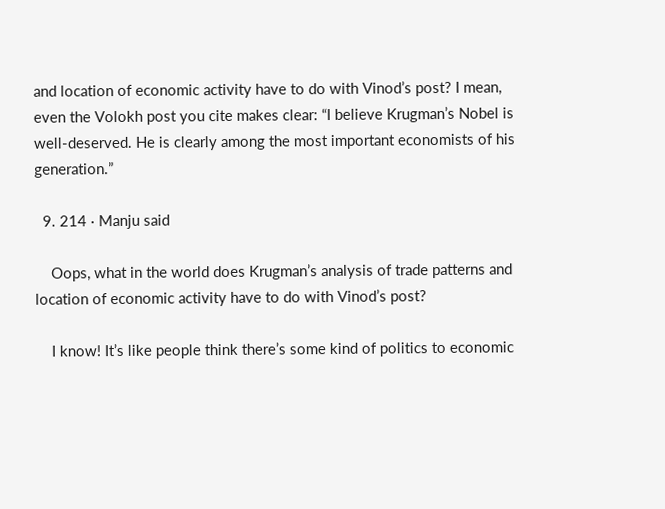and location of economic activity have to do with Vinod’s post? I mean, even the Volokh post you cite makes clear: “I believe Krugman’s Nobel is well-deserved. He is clearly among the most important economists of his generation.”

  9. 214 · Manju said

    Oops, what in the world does Krugman’s analysis of trade patterns and location of economic activity have to do with Vinod’s post?

    I know! It’s like people think there’s some kind of politics to economic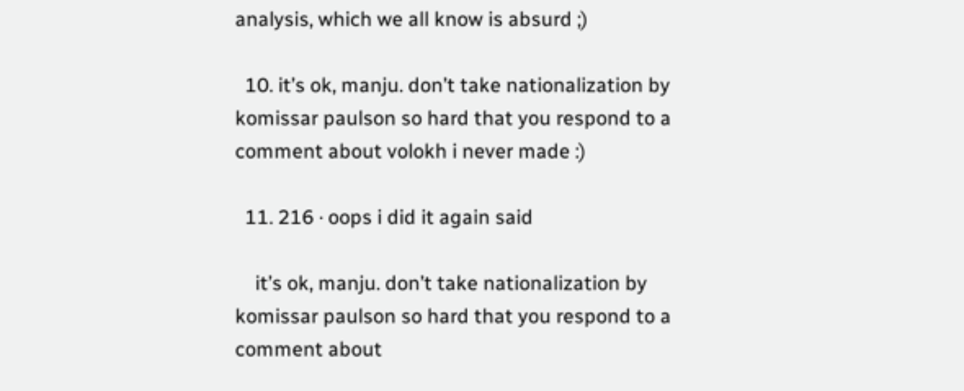analysis, which we all know is absurd ;)

  10. it’s ok, manju. don’t take nationalization by komissar paulson so hard that you respond to a comment about volokh i never made :)

  11. 216 · oops i did it again said

    it’s ok, manju. don’t take nationalization by komissar paulson so hard that you respond to a comment about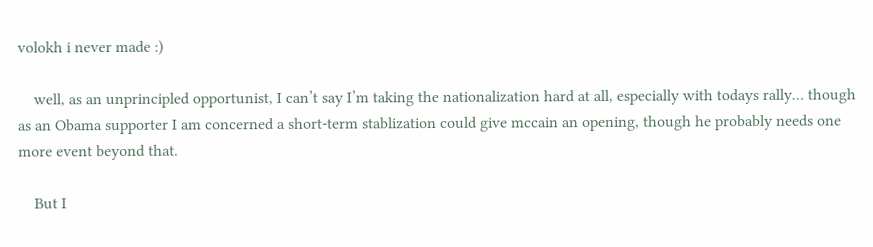volokh i never made :)

    well, as an unprincipled opportunist, I can’t say I’m taking the nationalization hard at all, especially with todays rally… though as an Obama supporter I am concerned a short-term stablization could give mccain an opening, though he probably needs one more event beyond that.

    But I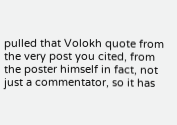pulled that Volokh quote from the very post you cited, from the poster himself in fact, not just a commentator, so it has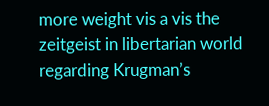more weight vis a vis the zeitgeist in libertarian world regarding Krugman’s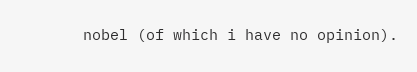nobel (of which i have no opinion).